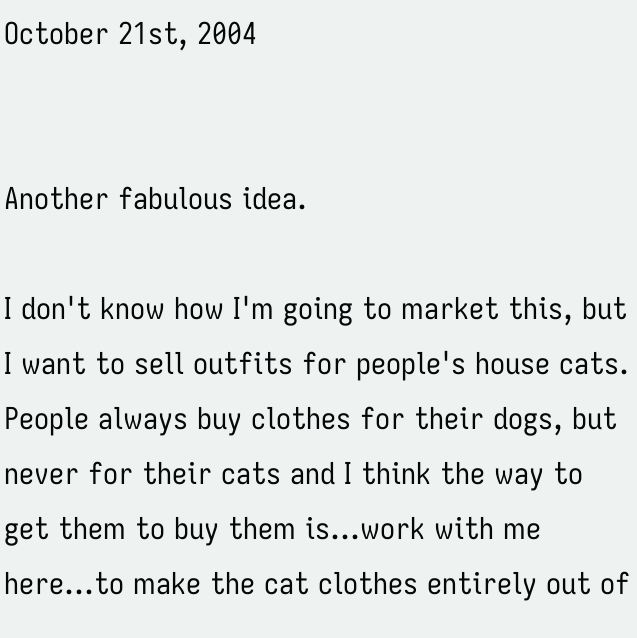October 21st, 2004


Another fabulous idea.

I don't know how I'm going to market this, but I want to sell outfits for people's house cats.
People always buy clothes for their dogs, but never for their cats and I think the way to get them to buy them is...work with me here...to make the cat clothes entirely out of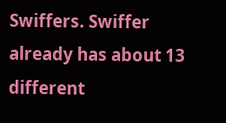Swiffers. Swiffer already has about 13 different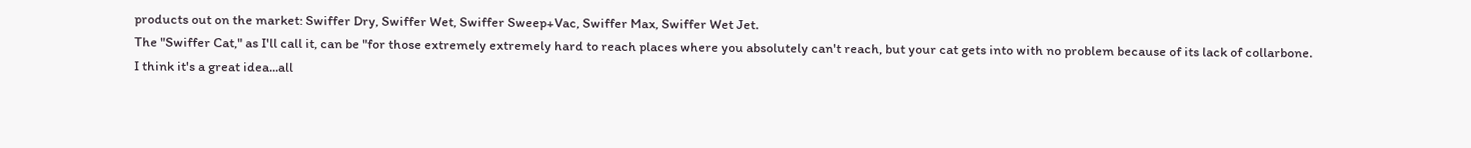products out on the market: Swiffer Dry, Swiffer Wet, Swiffer Sweep+Vac, Swiffer Max, Swiffer Wet Jet.
The "Swiffer Cat," as I'll call it, can be "for those extremely extremely hard to reach places where you absolutely can't reach, but your cat gets into with no problem because of its lack of collarbone.
I think it's a great idea...all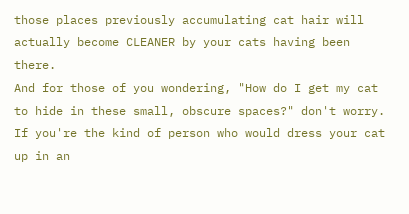those places previously accumulating cat hair will actually become CLEANER by your cats having been there.
And for those of you wondering, "How do I get my cat to hide in these small, obscure spaces?" don't worry. If you're the kind of person who would dress your cat up in an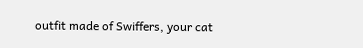outfit made of Swiffers, your cat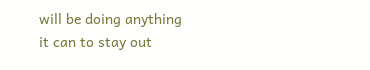will be doing anything it can to stay out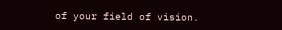of your field of vision.